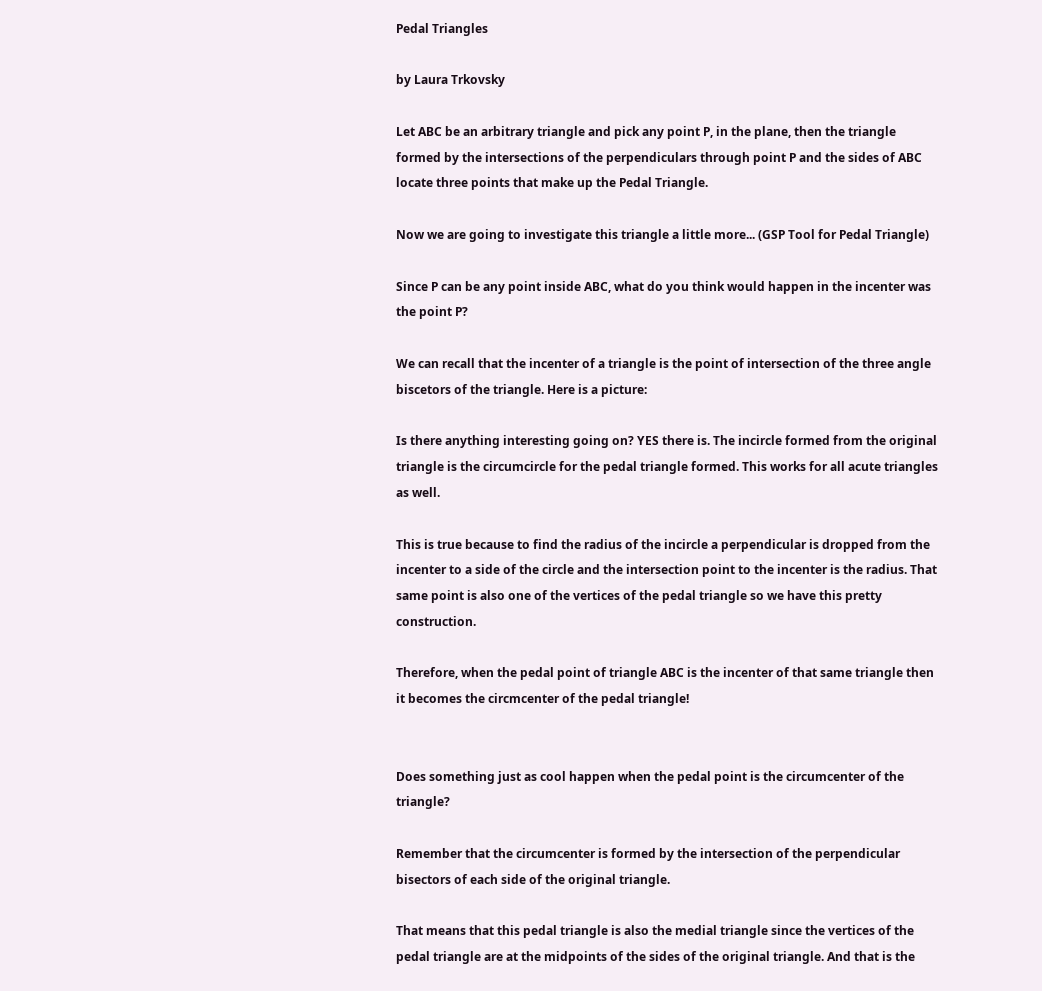Pedal Triangles

by Laura Trkovsky

Let ABC be an arbitrary triangle and pick any point P, in the plane, then the triangle formed by the intersections of the perpendiculars through point P and the sides of ABC locate three points that make up the Pedal Triangle.

Now we are going to investigate this triangle a little more... (GSP Tool for Pedal Triangle)

Since P can be any point inside ABC, what do you think would happen in the incenter was the point P?

We can recall that the incenter of a triangle is the point of intersection of the three angle biscetors of the triangle. Here is a picture:

Is there anything interesting going on? YES there is. The incircle formed from the original triangle is the circumcircle for the pedal triangle formed. This works for all acute triangles as well.

This is true because to find the radius of the incircle a perpendicular is dropped from the incenter to a side of the circle and the intersection point to the incenter is the radius. That same point is also one of the vertices of the pedal triangle so we have this pretty construction.

Therefore, when the pedal point of triangle ABC is the incenter of that same triangle then it becomes the circmcenter of the pedal triangle!


Does something just as cool happen when the pedal point is the circumcenter of the triangle?

Remember that the circumcenter is formed by the intersection of the perpendicular bisectors of each side of the original triangle.

That means that this pedal triangle is also the medial triangle since the vertices of the pedal triangle are at the midpoints of the sides of the original triangle. And that is the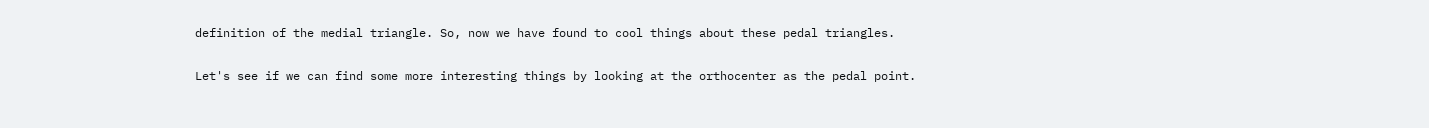definition of the medial triangle. So, now we have found to cool things about these pedal triangles.

Let's see if we can find some more interesting things by looking at the orthocenter as the pedal point.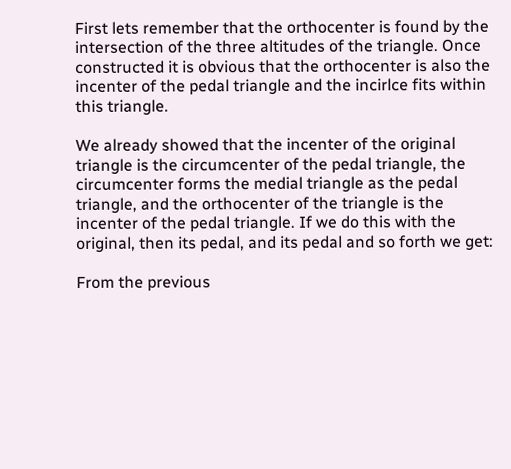First lets remember that the orthocenter is found by the intersection of the three altitudes of the triangle. Once constructed it is obvious that the orthocenter is also the incenter of the pedal triangle and the incirlce fits within this triangle.

We already showed that the incenter of the original triangle is the circumcenter of the pedal triangle, the circumcenter forms the medial triangle as the pedal triangle, and the orthocenter of the triangle is the incenter of the pedal triangle. If we do this with the original, then its pedal, and its pedal and so forth we get:

From the previous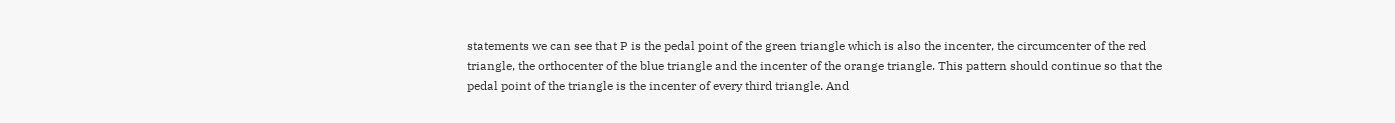statements we can see that P is the pedal point of the green triangle which is also the incenter, the circumcenter of the red triangle, the orthocenter of the blue triangle and the incenter of the orange triangle. This pattern should continue so that the pedal point of the triangle is the incenter of every third triangle. And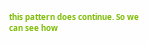this pattern does continue. So we can see how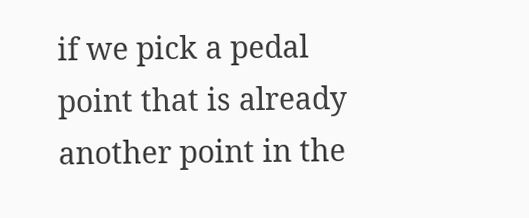if we pick a pedal point that is already another point in the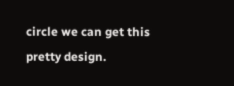circle we can get this pretty design.